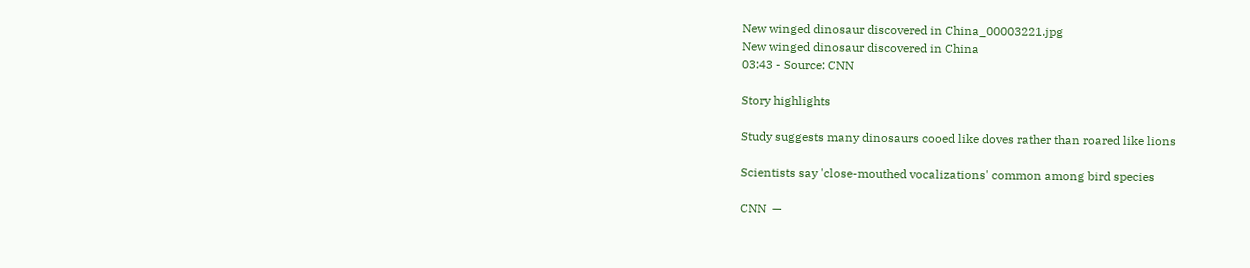New winged dinosaur discovered in China_00003221.jpg
New winged dinosaur discovered in China
03:43 - Source: CNN

Story highlights

Study suggests many dinosaurs cooed like doves rather than roared like lions

Scientists say 'close-mouthed vocalizations' common among bird species

CNN  —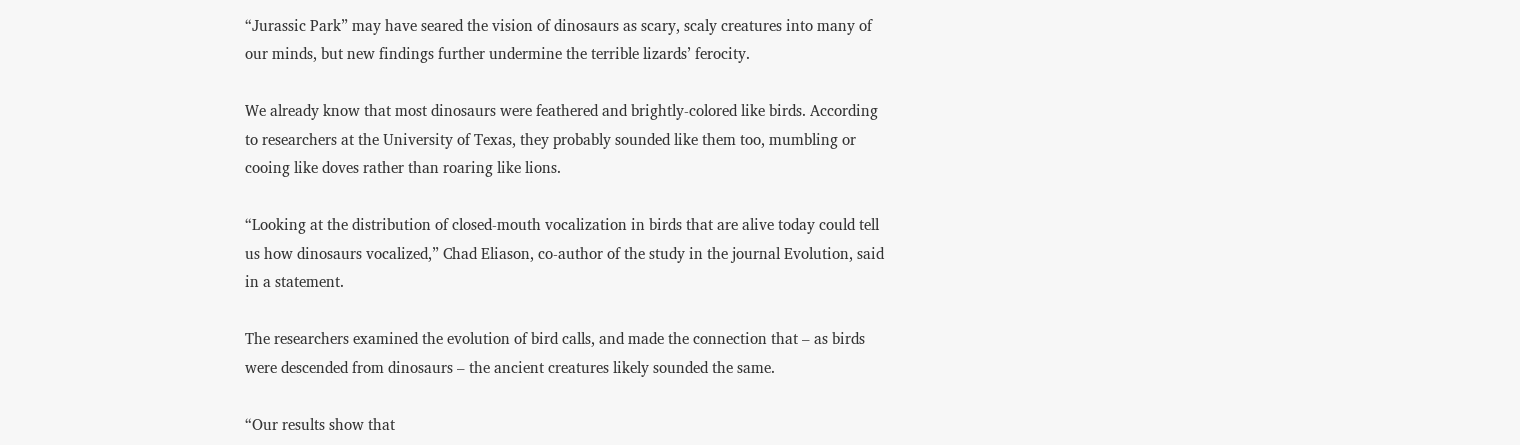“Jurassic Park” may have seared the vision of dinosaurs as scary, scaly creatures into many of our minds, but new findings further undermine the terrible lizards’ ferocity.

We already know that most dinosaurs were feathered and brightly-colored like birds. According to researchers at the University of Texas, they probably sounded like them too, mumbling or cooing like doves rather than roaring like lions.

“Looking at the distribution of closed-mouth vocalization in birds that are alive today could tell us how dinosaurs vocalized,” Chad Eliason, co-author of the study in the journal Evolution, said in a statement.

The researchers examined the evolution of bird calls, and made the connection that – as birds were descended from dinosaurs – the ancient creatures likely sounded the same.

“Our results show that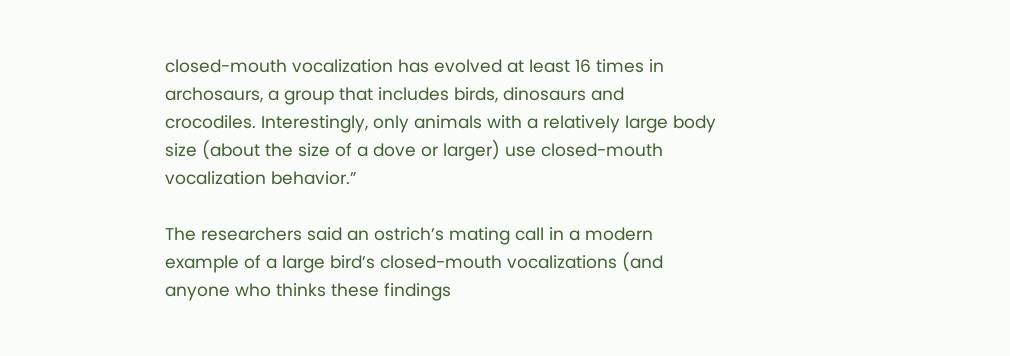closed-mouth vocalization has evolved at least 16 times in archosaurs, a group that includes birds, dinosaurs and crocodiles. Interestingly, only animals with a relatively large body size (about the size of a dove or larger) use closed-mouth vocalization behavior.”

The researchers said an ostrich’s mating call in a modern example of a large bird’s closed-mouth vocalizations (and anyone who thinks these findings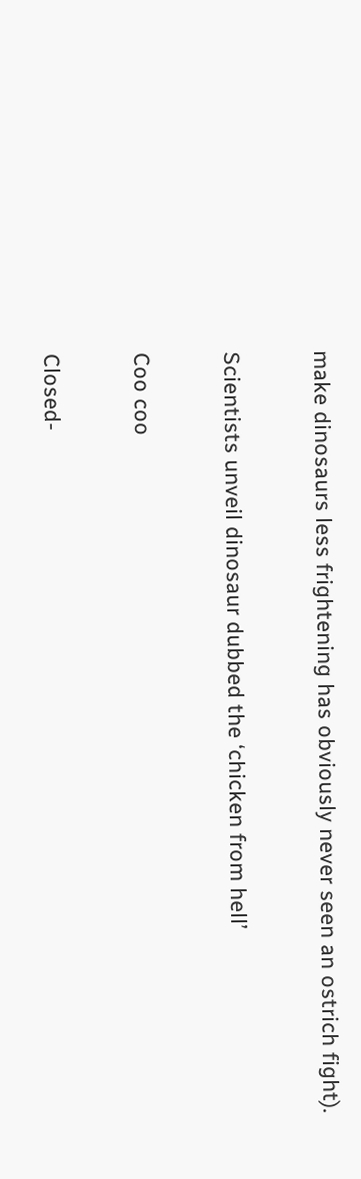make dinosaurs less frightening has obviously never seen an ostrich fight).

Scientists unveil dinosaur dubbed the ‘chicken from hell’

Coo coo

Closed-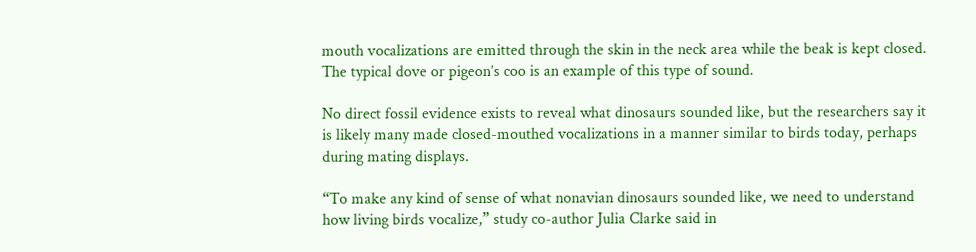mouth vocalizations are emitted through the skin in the neck area while the beak is kept closed. The typical dove or pigeon’s coo is an example of this type of sound.

No direct fossil evidence exists to reveal what dinosaurs sounded like, but the researchers say it is likely many made closed-mouthed vocalizations in a manner similar to birds today, perhaps during mating displays.

“To make any kind of sense of what nonavian dinosaurs sounded like, we need to understand how living birds vocalize,” study co-author Julia Clarke said in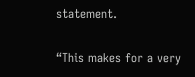statement.

“This makes for a very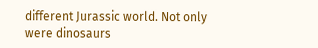different Jurassic world. Not only were dinosaurs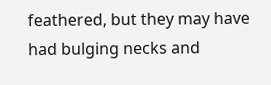feathered, but they may have had bulging necks and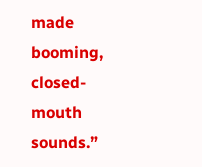made booming, closed-mouth sounds.”